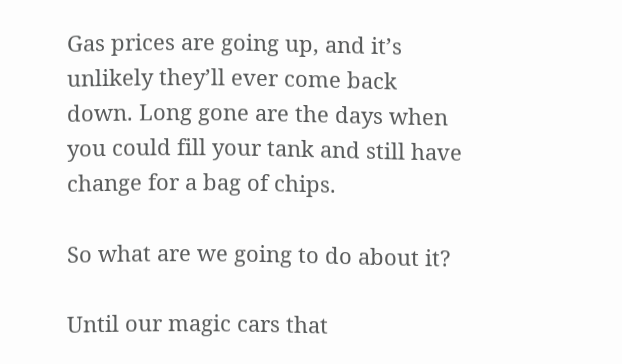Gas prices are going up, and it’s unlikely they’ll ever come back down. Long gone are the days when you could fill your tank and still have change for a bag of chips.

So what are we going to do about it?

Until our magic cars that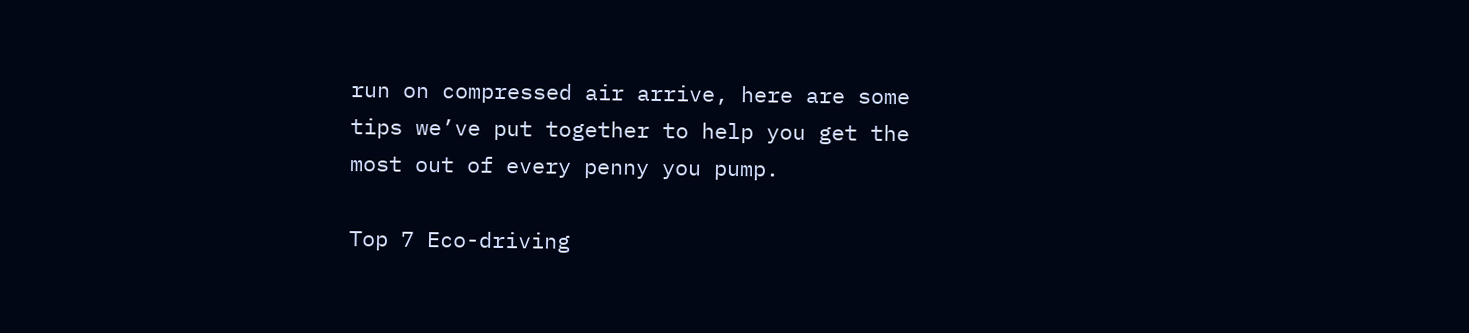run on compressed air arrive, here are some tips we’ve put together to help you get the most out of every penny you pump.

Top 7 Eco-driving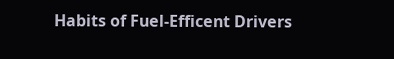Habits of Fuel-Efficent Drivers